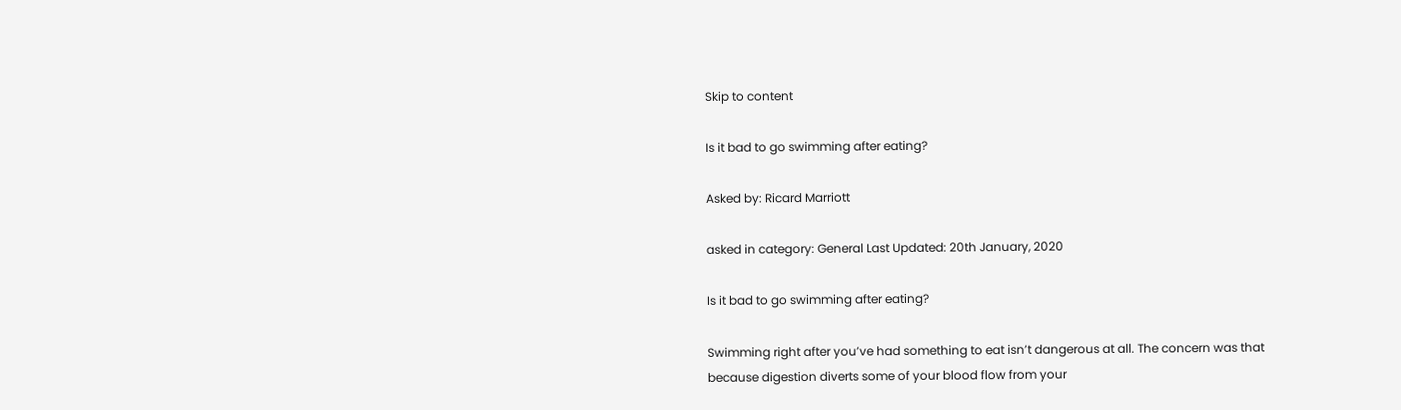Skip to content

Is it bad to go swimming after eating?

Asked by: Ricard Marriott

asked in category: General Last Updated: 20th January, 2020

Is it bad to go swimming after eating?

Swimming right after you’ve had something to eat isn’t dangerous at all. The concern was that because digestion diverts some of your blood flow from your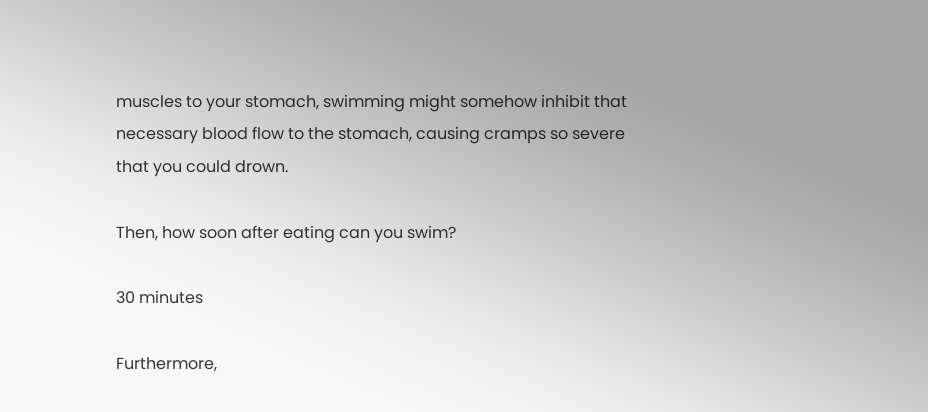muscles to your stomach, swimming might somehow inhibit that necessary blood flow to the stomach, causing cramps so severe that you could drown.

Then, how soon after eating can you swim?

30 minutes

Furthermore,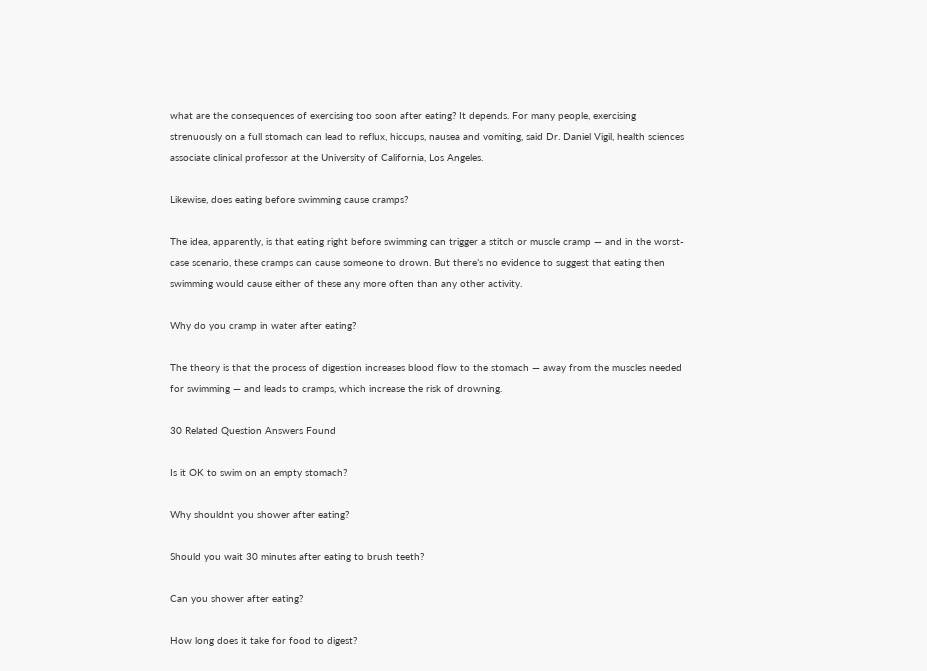what are the consequences of exercising too soon after eating? It depends. For many people, exercising strenuously on a full stomach can lead to reflux, hiccups, nausea and vomiting, said Dr. Daniel Vigil, health sciences associate clinical professor at the University of California, Los Angeles.

Likewise, does eating before swimming cause cramps?

The idea, apparently, is that eating right before swimming can trigger a stitch or muscle cramp — and in the worst-case scenario, these cramps can cause someone to drown. But there’s no evidence to suggest that eating then swimming would cause either of these any more often than any other activity.

Why do you cramp in water after eating?

The theory is that the process of digestion increases blood flow to the stomach — away from the muscles needed for swimming — and leads to cramps, which increase the risk of drowning.

30 Related Question Answers Found

Is it OK to swim on an empty stomach?

Why shouldnt you shower after eating?

Should you wait 30 minutes after eating to brush teeth?

Can you shower after eating?

How long does it take for food to digest?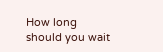How long should you wait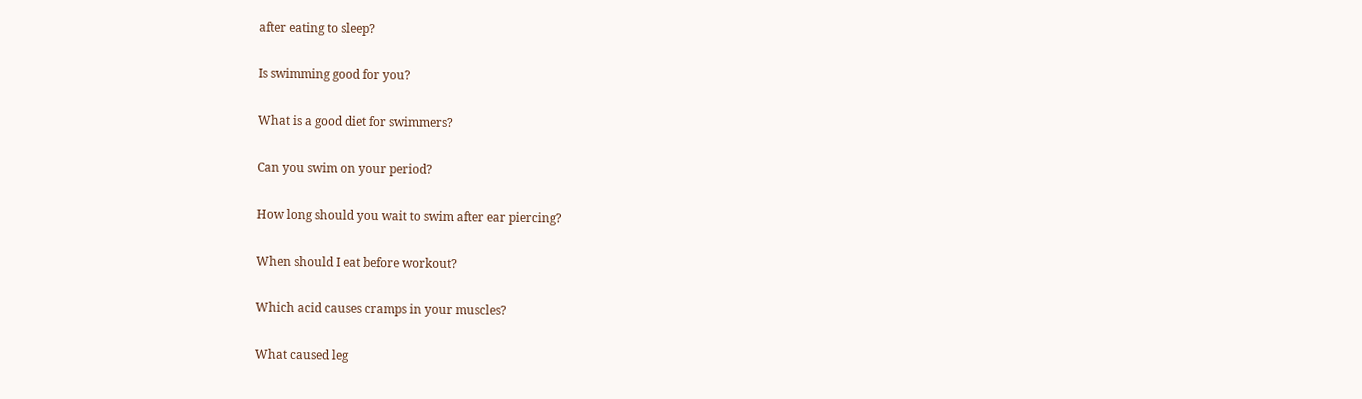after eating to sleep?

Is swimming good for you?

What is a good diet for swimmers?

Can you swim on your period?

How long should you wait to swim after ear piercing?

When should I eat before workout?

Which acid causes cramps in your muscles?

What caused leg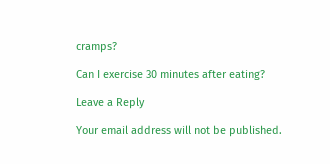cramps?

Can I exercise 30 minutes after eating?

Leave a Reply

Your email address will not be published.